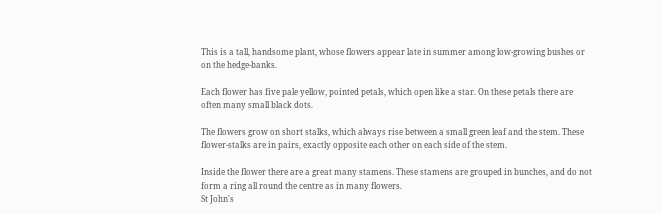This is a tall, handsome plant, whose flowers appear late in summer among low-growing bushes or on the hedge-banks.

Each flower has five pale yellow, pointed petals, which open like a star. On these petals there are often many small black dots.

The flowers grow on short stalks, which always rise between a small green leaf and the stem. These flower-stalks are in pairs, exactly opposite each other on each side of the stem.

Inside the flower there are a great many stamens. These stamens are grouped in bunches, and do not form a ring all round the centre as in many flowers.
St John's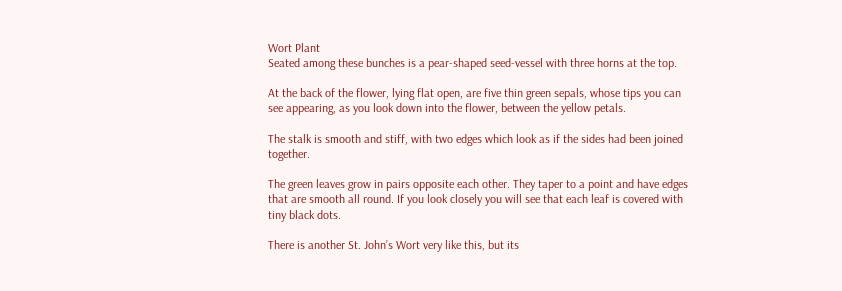Wort Plant
Seated among these bunches is a pear-shaped seed-vessel with three horns at the top.

At the back of the flower, lying flat open, are five thin green sepals, whose tips you can see appearing, as you look down into the flower, between the yellow petals.

The stalk is smooth and stiff, with two edges which look as if the sides had been joined together.

The green leaves grow in pairs opposite each other. They taper to a point and have edges that are smooth all round. If you look closely you will see that each leaf is covered with tiny black dots.

There is another St. John’s Wort very like this, but its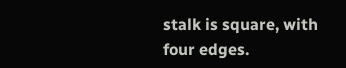stalk is square, with four edges.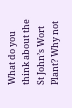What do you think about the St John’s Wort Plant? Why not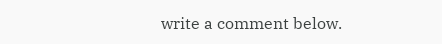write a comment below.